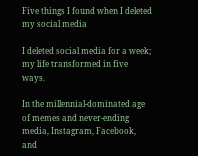Five things I found when I deleted my social media

I deleted social media for a week; my life transformed in five ways.

In the millennial-dominated age of memes and never-ending media, Instagram, Facebook, and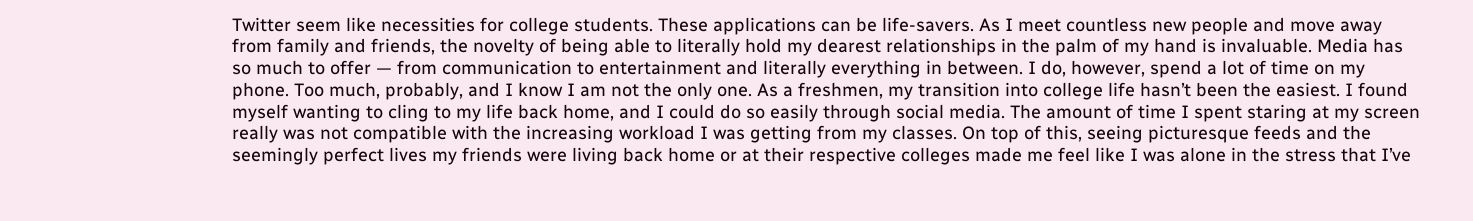Twitter seem like necessities for college students. These applications can be life-savers. As I meet countless new people and move away from family and friends, the novelty of being able to literally hold my dearest relationships in the palm of my hand is invaluable. Media has so much to offer — from communication to entertainment and literally everything in between. I do, however, spend a lot of time on my phone. Too much, probably, and I know I am not the only one. As a freshmen, my transition into college life hasn’t been the easiest. I found myself wanting to cling to my life back home, and I could do so easily through social media. The amount of time I spent staring at my screen really was not compatible with the increasing workload I was getting from my classes. On top of this, seeing picturesque feeds and the seemingly perfect lives my friends were living back home or at their respective colleges made me feel like I was alone in the stress that I’ve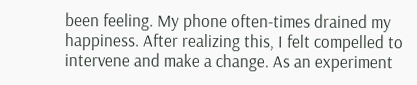been feeling. My phone often-times drained my happiness. After realizing this, I felt compelled to intervene and make a change. As an experiment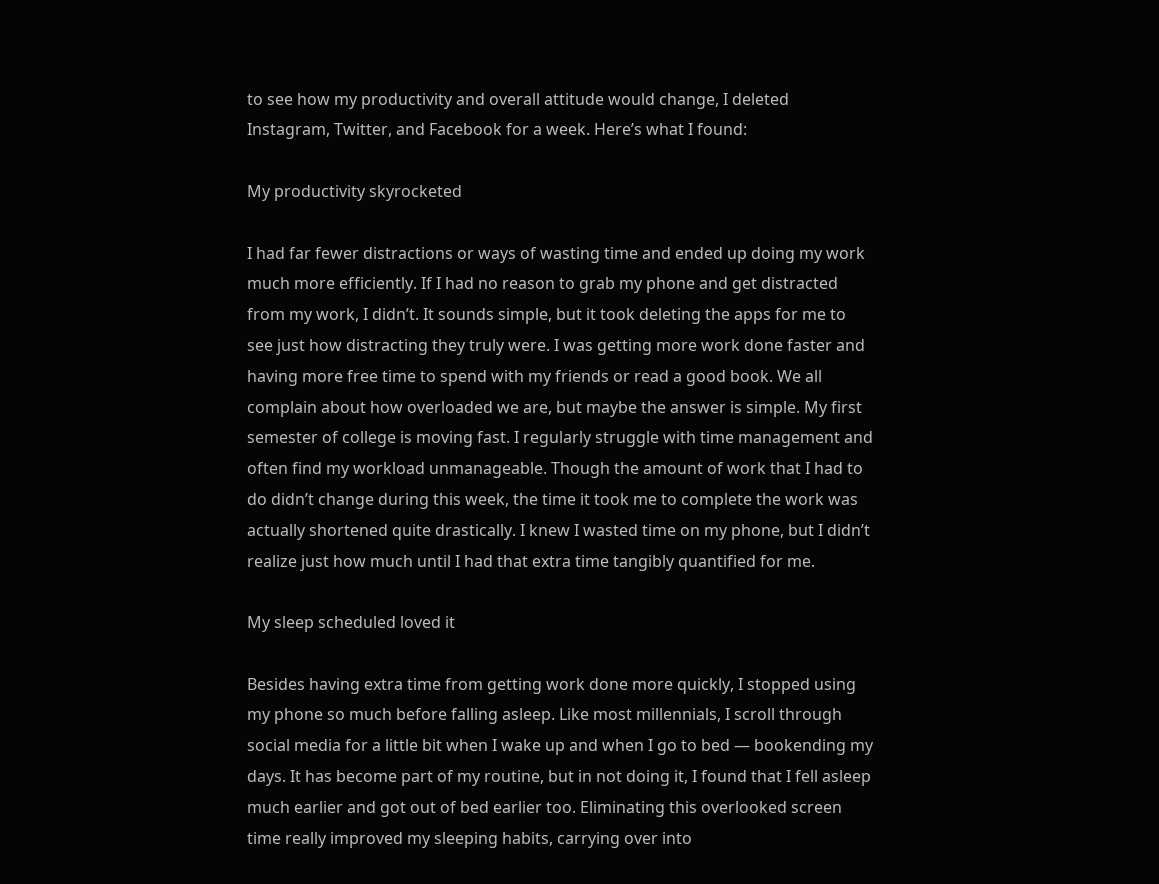to see how my productivity and overall attitude would change, I deleted Instagram, Twitter, and Facebook for a week. Here’s what I found:

My productivity skyrocketed

I had far fewer distractions or ways of wasting time and ended up doing my work much more efficiently. If I had no reason to grab my phone and get distracted from my work, I didn’t. It sounds simple, but it took deleting the apps for me to see just how distracting they truly were. I was getting more work done faster and having more free time to spend with my friends or read a good book. We all complain about how overloaded we are, but maybe the answer is simple. My first semester of college is moving fast. I regularly struggle with time management and often find my workload unmanageable. Though the amount of work that I had to do didn’t change during this week, the time it took me to complete the work was actually shortened quite drastically. I knew I wasted time on my phone, but I didn’t realize just how much until I had that extra time tangibly quantified for me.

My sleep scheduled loved it

Besides having extra time from getting work done more quickly, I stopped using my phone so much before falling asleep. Like most millennials, I scroll through social media for a little bit when I wake up and when I go to bed — bookending my days. It has become part of my routine, but in not doing it, I found that I fell asleep much earlier and got out of bed earlier too. Eliminating this overlooked screen time really improved my sleeping habits, carrying over into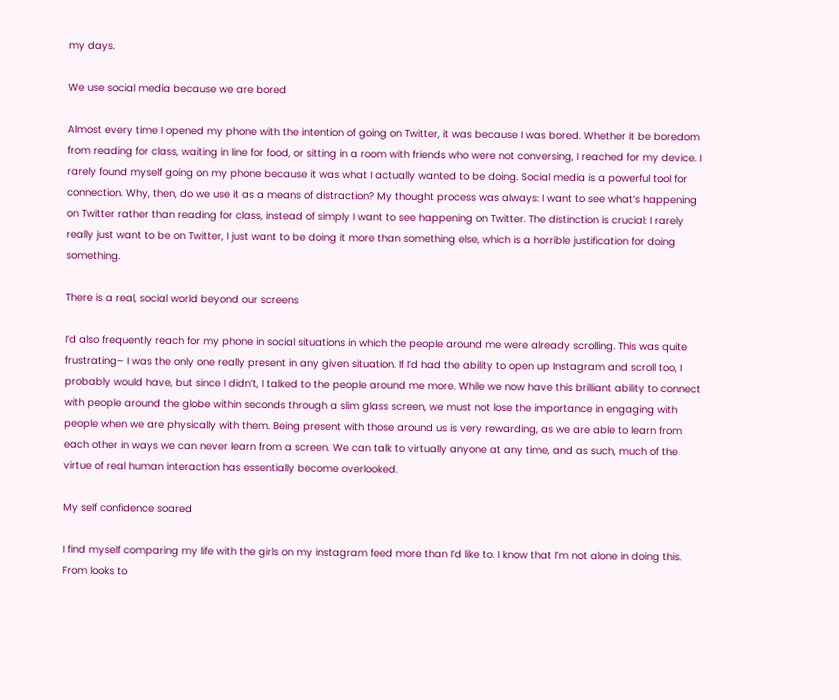my days.

We use social media because we are bored

Almost every time I opened my phone with the intention of going on Twitter, it was because I was bored. Whether it be boredom from reading for class, waiting in line for food, or sitting in a room with friends who were not conversing, I reached for my device. I rarely found myself going on my phone because it was what I actually wanted to be doing. Social media is a powerful tool for connection. Why, then, do we use it as a means of distraction? My thought process was always: I want to see what’s happening on Twitter rather than reading for class, instead of simply I want to see happening on Twitter. The distinction is crucial: I rarely really just want to be on Twitter, I just want to be doing it more than something else, which is a horrible justification for doing something.

There is a real, social world beyond our screens

I’d also frequently reach for my phone in social situations in which the people around me were already scrolling. This was quite frustrating– I was the only one really present in any given situation. If I’d had the ability to open up Instagram and scroll too, I probably would have, but since I didn’t, I talked to the people around me more. While we now have this brilliant ability to connect with people around the globe within seconds through a slim glass screen, we must not lose the importance in engaging with people when we are physically with them. Being present with those around us is very rewarding, as we are able to learn from each other in ways we can never learn from a screen. We can talk to virtually anyone at any time, and as such, much of the virtue of real human interaction has essentially become overlooked.

My self confidence soared

I find myself comparing my life with the girls on my instagram feed more than I’d like to. I know that I’m not alone in doing this. From looks to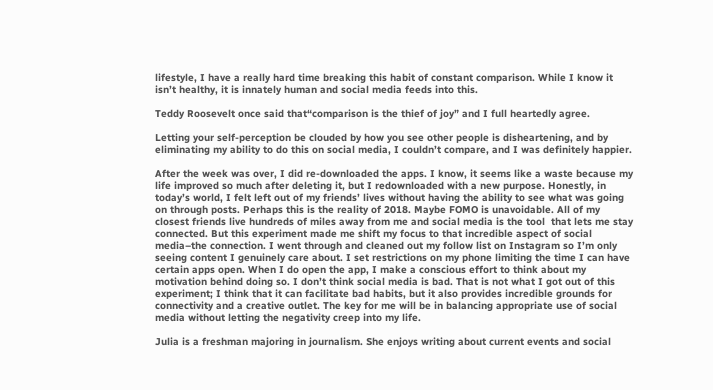lifestyle, I have a really hard time breaking this habit of constant comparison. While I know it isn’t healthy, it is innately human and social media feeds into this.

Teddy Roosevelt once said that“comparison is the thief of joy” and I full heartedly agree.

Letting your self-perception be clouded by how you see other people is disheartening, and by eliminating my ability to do this on social media, I couldn’t compare, and I was definitely happier.

After the week was over, I did re-downloaded the apps. I know, it seems like a waste because my life improved so much after deleting it, but I redownloaded with a new purpose. Honestly, in today’s world, I felt left out of my friends’ lives without having the ability to see what was going on through posts. Perhaps this is the reality of 2018. Maybe FOMO is unavoidable. All of my closest friends live hundreds of miles away from me and social media is the tool  that lets me stay connected. But this experiment made me shift my focus to that incredible aspect of social media–the connection. I went through and cleaned out my follow list on Instagram so I’m only seeing content I genuinely care about. I set restrictions on my phone limiting the time I can have certain apps open. When I do open the app, I make a conscious effort to think about my motivation behind doing so. I don’t think social media is bad. That is not what I got out of this experiment; I think that it can facilitate bad habits, but it also provides incredible grounds for connectivity and a creative outlet. The key for me will be in balancing appropriate use of social media without letting the negativity creep into my life.

Julia is a freshman majoring in journalism. She enjoys writing about current events and social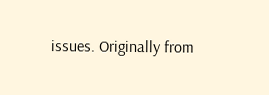issues. Originally from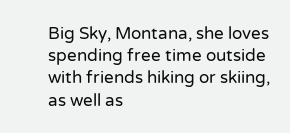Big Sky, Montana, she loves spending free time outside with friends hiking or skiing, as well as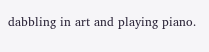dabbling in art and playing piano.